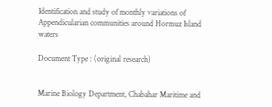Identification and study of monthly variations of Appendicularian communities around Hormuz Island waters

Document Type : (original research)


Marine Biology Department, Chabahar Maritime and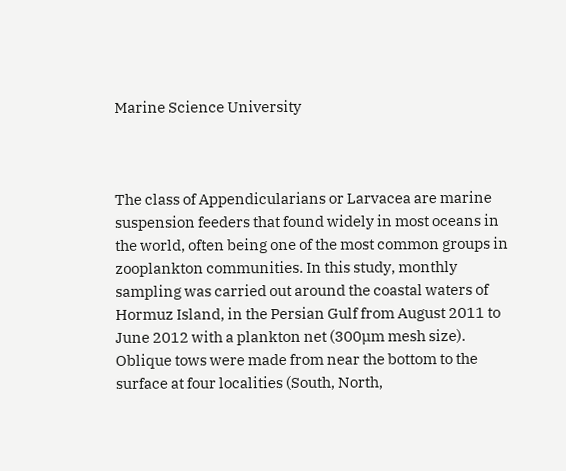Marine Science University



The class of Appendicularians or Larvacea are marine suspension feeders that found widely in most oceans in the world, often being one of the most common groups in zooplankton communities. In this study, monthly sampling was carried out around the coastal waters of Hormuz Island, in the Persian Gulf from August 2011 to June 2012 with a plankton net (300µm mesh size). Oblique tows were made from near the bottom to the surface at four localities (South, North,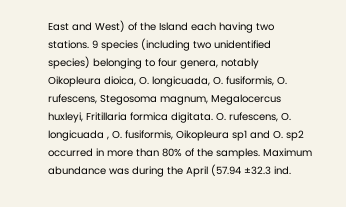East and West) of the Island each having two stations. 9 species (including two unidentified species) belonging to four genera, notably Oikopleura dioica, O. longicuada, O. fusiformis, O. rufescens, Stegosoma magnum, Megalocercus huxleyi, Fritillaria formica digitata. O. rufescens, O. longicuada , O. fusiformis, Oikopleura sp1 and O. sp2 occurred in more than 80% of the samples. Maximum abundance was during the April (57.94 ±32.3 ind.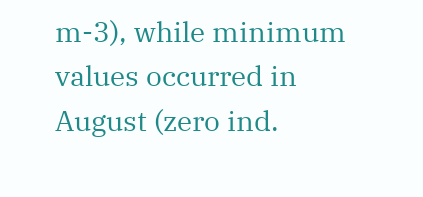m-3), while minimum values occurred in August (zero ind.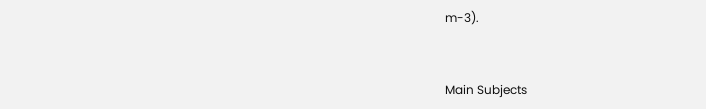m-3).


Main Subjects